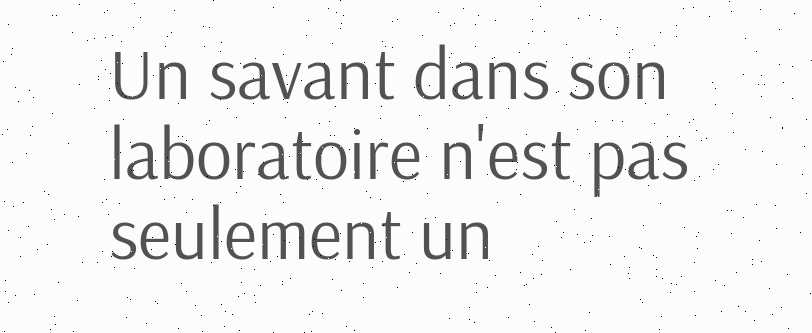Un savant dans son laboratoire n'est pas
seulement un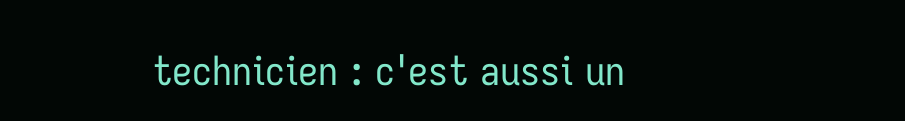technicien : c'est aussi un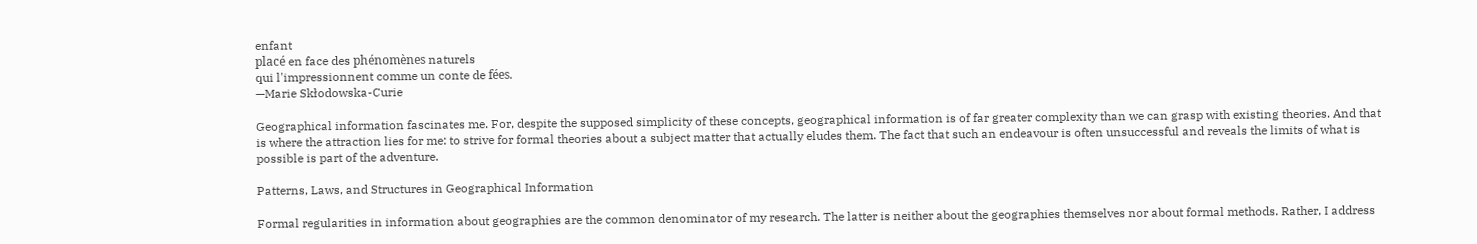enfant
placé en face des phénomènes naturels
qui l'impressionnent comme un conte de fées.
—Marie Skłodowska-Curie

Geographical information fascinates me. For, despite the supposed simplicity of these concepts, geographical information is of far greater complexity than we can grasp with existing theories. And that is where the attraction lies for me: to strive for formal theories about a subject matter that actually eludes them. The fact that such an endeavour is often unsuccessful and reveals the limits of what is possible is part of the adventure.

Patterns, Laws, and Structures in Geographical Information

Formal regularities in information about geographies are the common denominator of my research. The latter is neither about the geographies themselves nor about formal methods. Rather, I address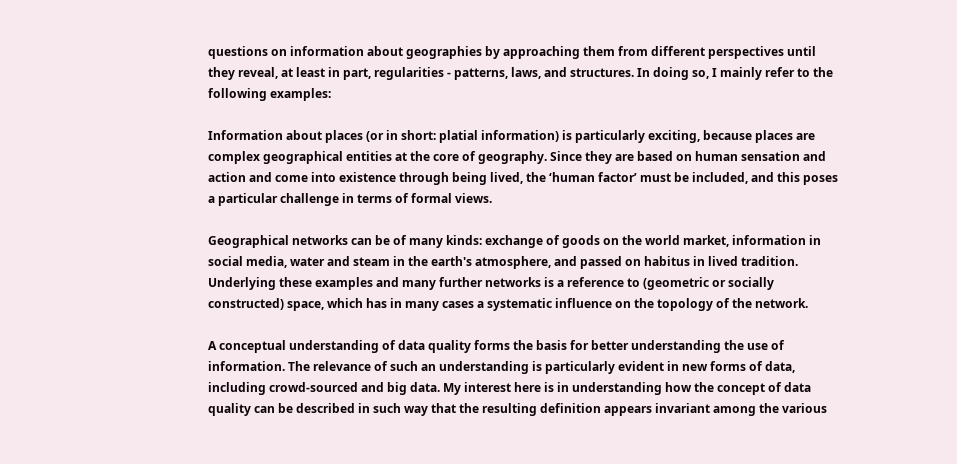questions on information about geographies by approaching them from different perspectives until they reveal, at least in part, regularities - patterns, laws, and structures. In doing so, I mainly refer to the following examples:

Information about places (or in short: platial information) is particularly exciting, because places are complex geographical entities at the core of geography. Since they are based on human sensation and action and come into existence through being lived, the ‘human factor’ must be included, and this poses a particular challenge in terms of formal views.

Geographical networks can be of many kinds: exchange of goods on the world market, information in social media, water and steam in the earth's atmosphere, and passed on habitus in lived tradition. Underlying these examples and many further networks is a reference to (geometric or socially constructed) space, which has in many cases a systematic influence on the topology of the network.

A conceptual understanding of data quality forms the basis for better understanding the use of information. The relevance of such an understanding is particularly evident in new forms of data, including crowd-sourced and big data. My interest here is in understanding how the concept of data quality can be described in such way that the resulting definition appears invariant among the various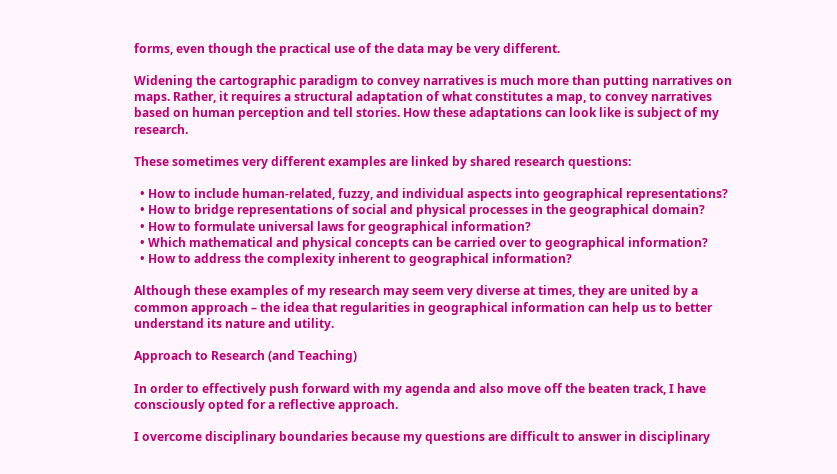forms, even though the practical use of the data may be very different.

Widening the cartographic paradigm to convey narratives is much more than putting narratives on maps. Rather, it requires a structural adaptation of what constitutes a map, to convey narratives based on human perception and tell stories. How these adaptations can look like is subject of my research.

These sometimes very different examples are linked by shared research questions:

  • How to include human-related, fuzzy, and individual aspects into geographical representations?
  • How to bridge representations of social and physical processes in the geographical domain?
  • How to formulate universal laws for geographical information?
  • Which mathematical and physical concepts can be carried over to geographical information?
  • How to address the complexity inherent to geographical information?

Although these examples of my research may seem very diverse at times, they are united by a common approach – the idea that regularities in geographical information can help us to better understand its nature and utility.

Approach to Research (and Teaching)

In order to effectively push forward with my agenda and also move off the beaten track, I have consciously opted for a reflective approach.

I overcome disciplinary boundaries because my questions are difficult to answer in disciplinary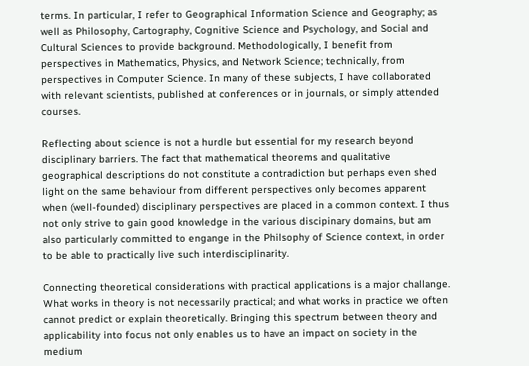terms. In particular, I refer to Geographical Information Science and Geography; as well as Philosophy, Cartography, Cognitive Science and Psychology, and Social and Cultural Sciences to provide background. Methodologically, I benefit from perspectives in Mathematics, Physics, and Network Science; technically, from perspectives in Computer Science. In many of these subjects, I have collaborated with relevant scientists, published at conferences or in journals, or simply attended courses.

Reflecting about science is not a hurdle but essential for my research beyond disciplinary barriers. The fact that mathematical theorems and qualitative geographical descriptions do not constitute a contradiction but perhaps even shed light on the same behaviour from different perspectives only becomes apparent when (well-founded) disciplinary perspectives are placed in a common context. I thus not only strive to gain good knowledge in the various discipinary domains, but am also particularly committed to engange in the Philsophy of Science context, in order to be able to practically live such interdisciplinarity.

Connecting theoretical considerations with practical applications is a major challange. What works in theory is not necessarily practical; and what works in practice we often cannot predict or explain theoretically. Bringing this spectrum between theory and applicability into focus not only enables us to have an impact on society in the medium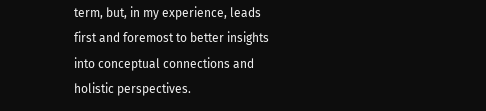term, but, in my experience, leads first and foremost to better insights into conceptual connections and holistic perspectives.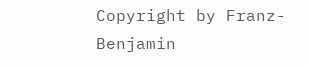Copyright by Franz-Benjamin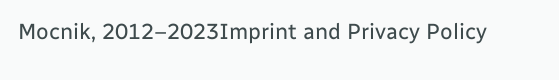Mocnik, 2012–2023Imprint and Privacy Policy